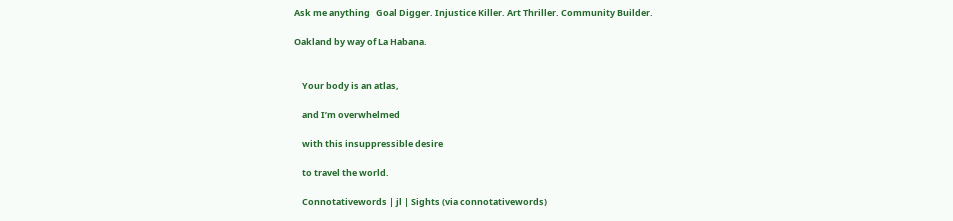Ask me anything   Goal Digger. Injustice Killer. Art Thriller. Community Builder.

Oakland by way of La Habana.


    Your body is an atlas,

    and I’m overwhelmed

    with this insuppressible desire

    to travel the world.

    Connotativewords | jl | Sights (via connotativewords)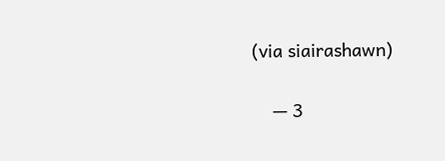(via siairashawn)

    — 3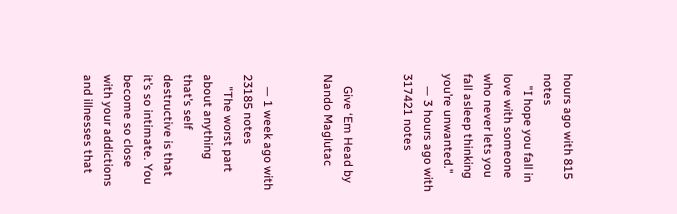hours ago with 815 notes
    "I hope you fall in love with someone who never lets you fall asleep thinking you’re unwanted."
    — 3 hours ago with 317421 notes


    Give ‘Em Head by Nando Maglutac


    — 1 week ago with 23185 notes
    "The worst part about anything that’s self destructive is that it’s so intimate. You become so close with your addictions and illnesses that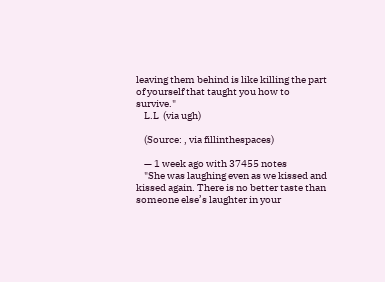leaving them behind is like killing the part of yourself that taught you how to survive."
    L.L  (via ugh)

    (Source: , via fillinthespaces)

    — 1 week ago with 37455 notes
    "She was laughing even as we kissed and kissed again. There is no better taste than someone else’s laughter in your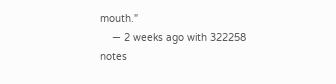mouth."
    — 2 weeks ago with 322258 notes